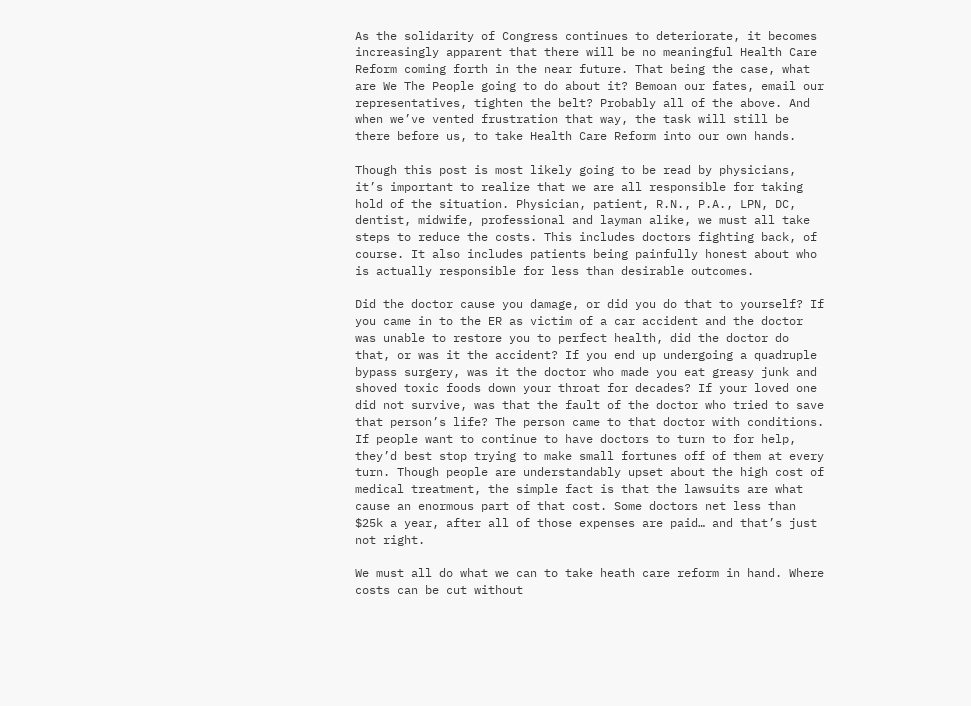As the solidarity of Congress continues to deteriorate, it becomes increasingly apparent that there will be no meaningful Health Care Reform coming forth in the near future. That being the case, what are We The People going to do about it? Bemoan our fates, email our representatives, tighten the belt? Probably all of the above. And when we’ve vented frustration that way, the task will still be there before us, to take Health Care Reform into our own hands.

Though this post is most likely going to be read by physicians, it’s important to realize that we are all responsible for taking hold of the situation. Physician, patient, R.N., P.A., LPN, DC, dentist, midwife, professional and layman alike, we must all take steps to reduce the costs. This includes doctors fighting back, of course. It also includes patients being painfully honest about who is actually responsible for less than desirable outcomes.

Did the doctor cause you damage, or did you do that to yourself? If you came in to the ER as victim of a car accident and the doctor was unable to restore you to perfect health, did the doctor do that, or was it the accident? If you end up undergoing a quadruple bypass surgery, was it the doctor who made you eat greasy junk and shoved toxic foods down your throat for decades? If your loved one did not survive, was that the fault of the doctor who tried to save that person’s life? The person came to that doctor with conditions. If people want to continue to have doctors to turn to for help, they’d best stop trying to make small fortunes off of them at every turn. Though people are understandably upset about the high cost of medical treatment, the simple fact is that the lawsuits are what cause an enormous part of that cost. Some doctors net less than $25k a year, after all of those expenses are paid… and that’s just not right.

We must all do what we can to take heath care reform in hand. Where costs can be cut without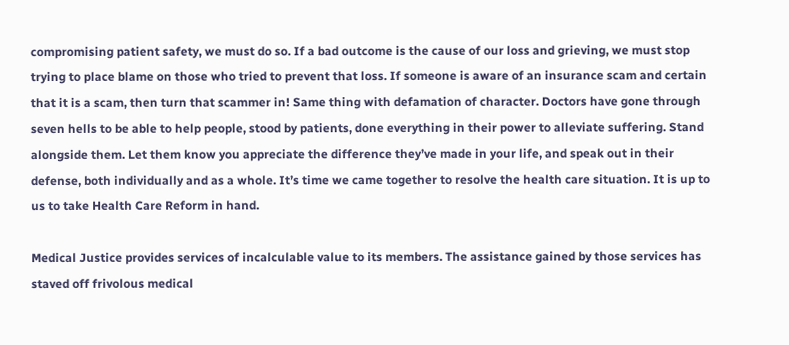compromising patient safety, we must do so. If a bad outcome is the cause of our loss and grieving, we must stop trying to place blame on those who tried to prevent that loss. If someone is aware of an insurance scam and certain that it is a scam, then turn that scammer in! Same thing with defamation of character. Doctors have gone through seven hells to be able to help people, stood by patients, done everything in their power to alleviate suffering. Stand alongside them. Let them know you appreciate the difference they’ve made in your life, and speak out in their defense, both individually and as a whole. It’s time we came together to resolve the health care situation. It is up to us to take Health Care Reform in hand.

Medical Justice provides services of incalculable value to its members. The assistance gained by those services has staved off frivolous medical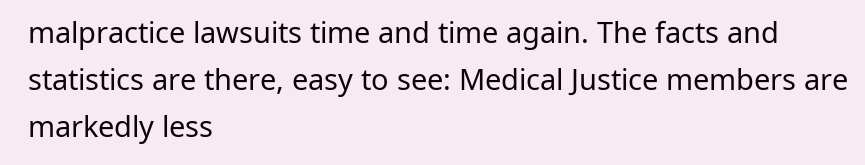malpractice lawsuits time and time again. The facts and statistics are there, easy to see: Medical Justice members are markedly less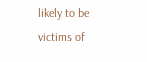likely to be victims of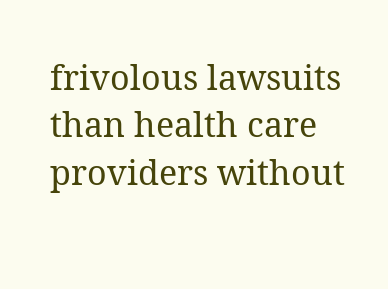frivolous lawsuits than health care providers without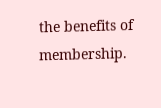the benefits of membership.